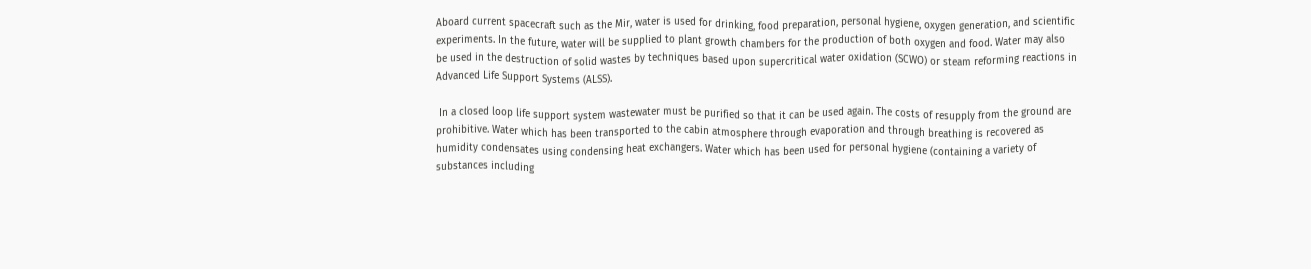Aboard current spacecraft such as the Mir, water is used for drinking, food preparation, personal hygiene, oxygen generation, and scientific experiments. In the future, water will be supplied to plant growth chambers for the production of both oxygen and food. Water may also be used in the destruction of solid wastes by techniques based upon supercritical water oxidation (SCWO) or steam reforming reactions in Advanced Life Support Systems (ALSS).

 In a closed loop life support system wastewater must be purified so that it can be used again. The costs of resupply from the ground are prohibitive. Water which has been transported to the cabin atmosphere through evaporation and through breathing is recovered as humidity condensates using condensing heat exchangers. Water which has been used for personal hygiene (containing a variety of substances including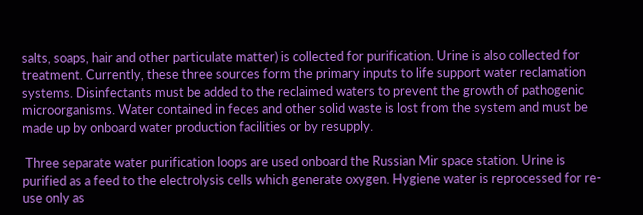salts, soaps, hair and other particulate matter) is collected for purification. Urine is also collected for treatment. Currently, these three sources form the primary inputs to life support water reclamation systems. Disinfectants must be added to the reclaimed waters to prevent the growth of pathogenic microorganisms. Water contained in feces and other solid waste is lost from the system and must be made up by onboard water production facilities or by resupply.

 Three separate water purification loops are used onboard the Russian Mir space station. Urine is purified as a feed to the electrolysis cells which generate oxygen. Hygiene water is reprocessed for re-use only as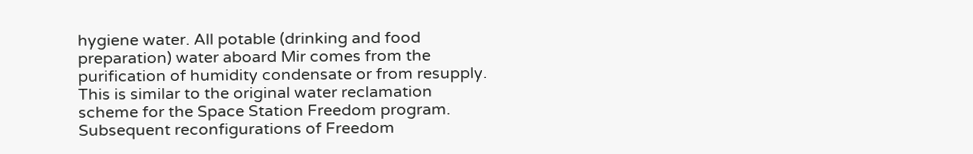hygiene water. All potable (drinking and food preparation) water aboard Mir comes from the purification of humidity condensate or from resupply. This is similar to the original water reclamation scheme for the Space Station Freedom program. Subsequent reconfigurations of Freedom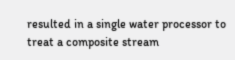resulted in a single water processor to treat a composite stream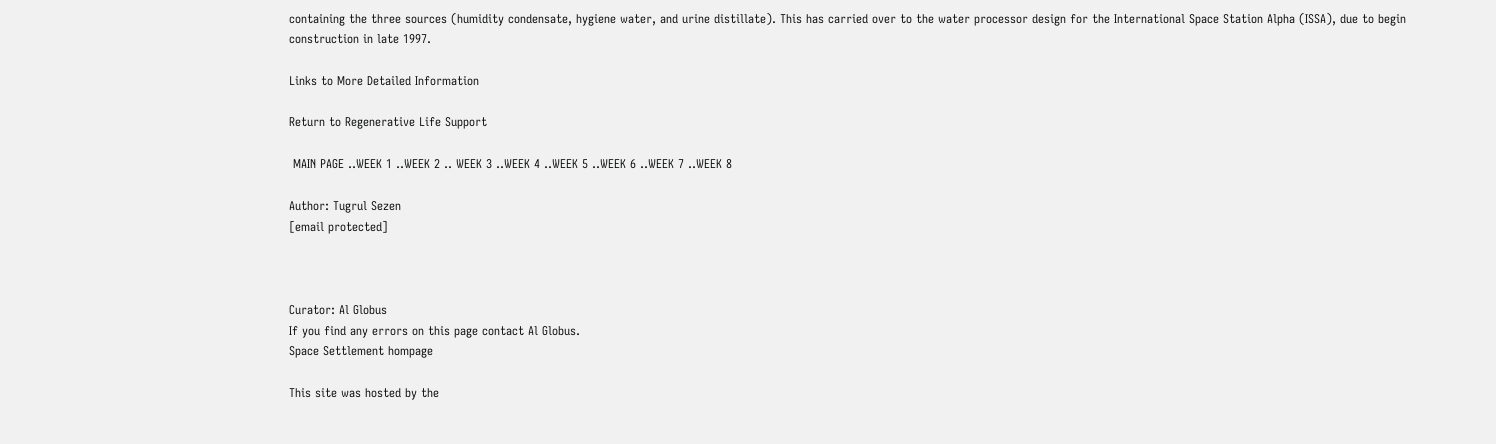containing the three sources (humidity condensate, hygiene water, and urine distillate). This has carried over to the water processor design for the International Space Station Alpha (ISSA), due to begin construction in late 1997.

Links to More Detailed Information

Return to Regenerative Life Support

 MAIN PAGE ..WEEK 1 ..WEEK 2 .. WEEK 3 ..WEEK 4 ..WEEK 5 ..WEEK 6 ..WEEK 7 ..WEEK 8

Author: Tugrul Sezen
[email protected]



Curator: Al Globus
If you find any errors on this page contact Al Globus.
Space Settlement hompage

This site was hosted by the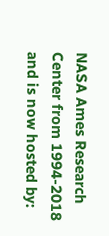NASA Ames Research Center from 1994-2018 and is now hosted by: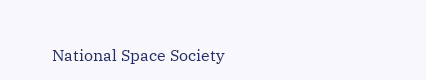National Space Society